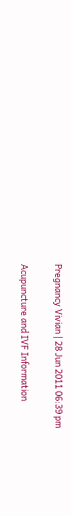Pregnancy Vivian | 28 Jun 2011 06:39 pm

Acupuncture and IVF Information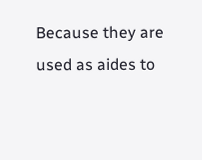Because they are used as aides to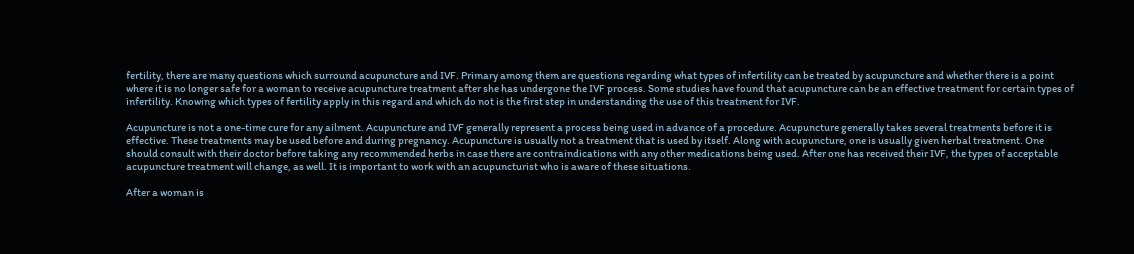fertility, there are many questions which surround acupuncture and IVF. Primary among them are questions regarding what types of infertility can be treated by acupuncture and whether there is a point where it is no longer safe for a woman to receive acupuncture treatment after she has undergone the IVF process. Some studies have found that acupuncture can be an effective treatment for certain types of infertility. Knowing which types of fertility apply in this regard and which do not is the first step in understanding the use of this treatment for IVF.

Acupuncture is not a one-time cure for any ailment. Acupuncture and IVF generally represent a process being used in advance of a procedure. Acupuncture generally takes several treatments before it is effective. These treatments may be used before and during pregnancy. Acupuncture is usually not a treatment that is used by itself. Along with acupuncture, one is usually given herbal treatment. One should consult with their doctor before taking any recommended herbs in case there are contraindications with any other medications being used. After one has received their IVF, the types of acceptable acupuncture treatment will change, as well. It is important to work with an acupuncturist who is aware of these situations.

After a woman is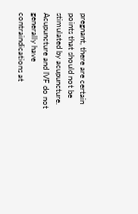pregnant, there are certain points that should not be stimulated by acupuncture. Acupuncture and IVF do not generally have contraindications at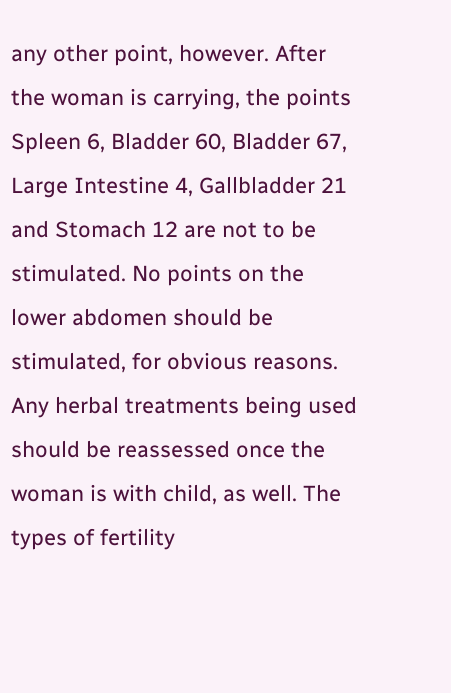any other point, however. After the woman is carrying, the points Spleen 6, Bladder 60, Bladder 67, Large Intestine 4, Gallbladder 21 and Stomach 12 are not to be stimulated. No points on the lower abdomen should be stimulated, for obvious reasons. Any herbal treatments being used should be reassessed once the woman is with child, as well. The types of fertility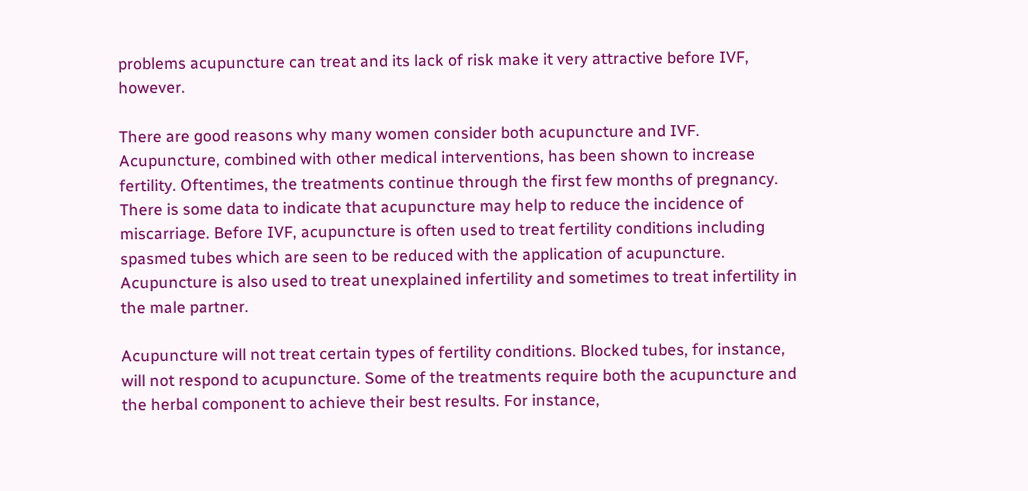problems acupuncture can treat and its lack of risk make it very attractive before IVF, however.

There are good reasons why many women consider both acupuncture and IVF. Acupuncture, combined with other medical interventions, has been shown to increase fertility. Oftentimes, the treatments continue through the first few months of pregnancy. There is some data to indicate that acupuncture may help to reduce the incidence of miscarriage. Before IVF, acupuncture is often used to treat fertility conditions including spasmed tubes which are seen to be reduced with the application of acupuncture. Acupuncture is also used to treat unexplained infertility and sometimes to treat infertility in the male partner.

Acupuncture will not treat certain types of fertility conditions. Blocked tubes, for instance, will not respond to acupuncture. Some of the treatments require both the acupuncture and the herbal component to achieve their best results. For instance,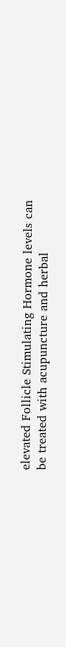elevated Follicle Stimulating Hormone levels can be treated with acupuncture and herbal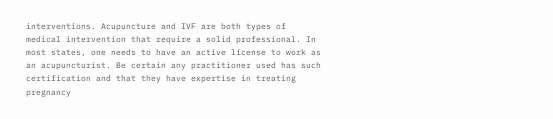interventions. Acupuncture and IVF are both types of medical intervention that require a solid professional. In most states, one needs to have an active license to work as an acupuncturist. Be certain any practitioner used has such certification and that they have expertise in treating pregnancy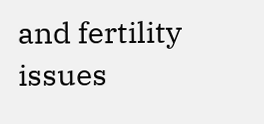and fertility issues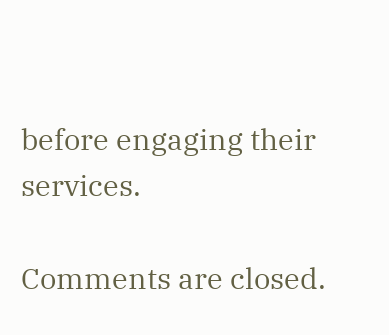before engaging their services.

Comments are closed.